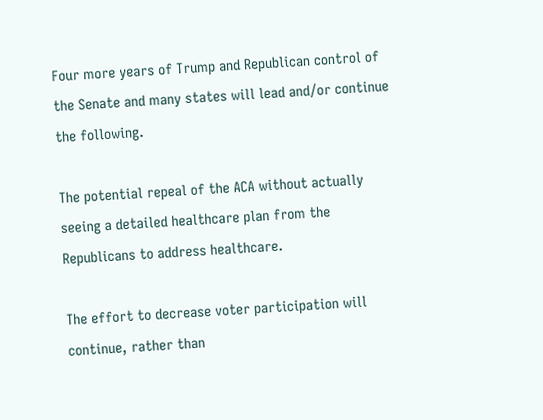Four more years of Trump and Republican control of the Senate and many states will lead and/or continue the following.

The potential repeal of the ACA without actually seeing a detailed healthcare plan from the Republicans to address healthcare.

The effort to decrease voter participation will continue, rather than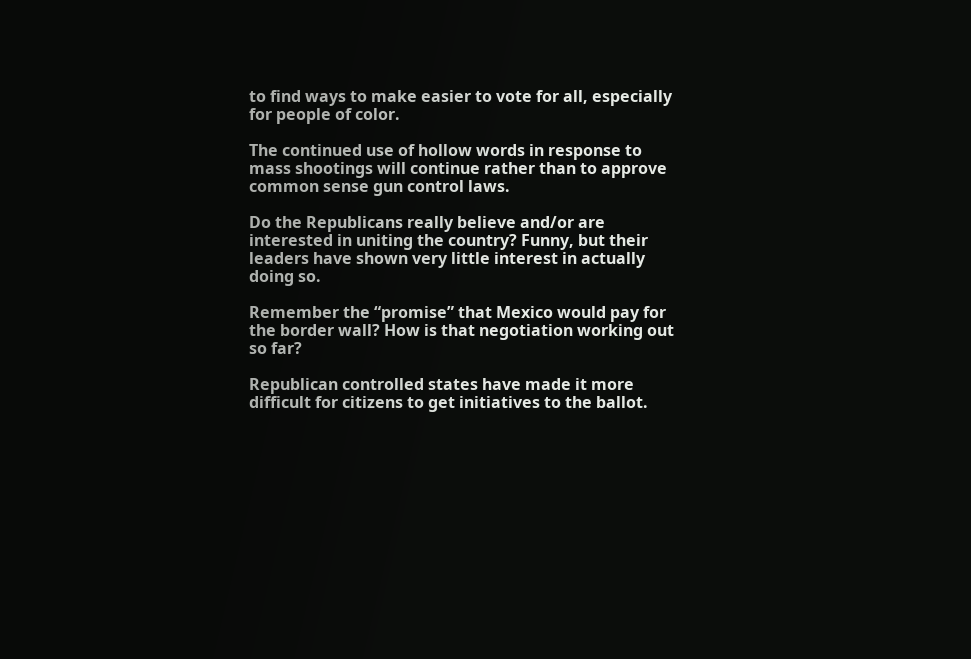to find ways to make easier to vote for all, especially for people of color.

The continued use of hollow words in response to mass shootings will continue rather than to approve common sense gun control laws.

Do the Republicans really believe and/or are interested in uniting the country? Funny, but their leaders have shown very little interest in actually doing so.

Remember the “promise” that Mexico would pay for the border wall? How is that negotiation working out so far?

Republican controlled states have made it more difficult for citizens to get initiatives to the ballot.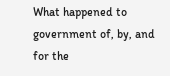What happened to government of, by, and for the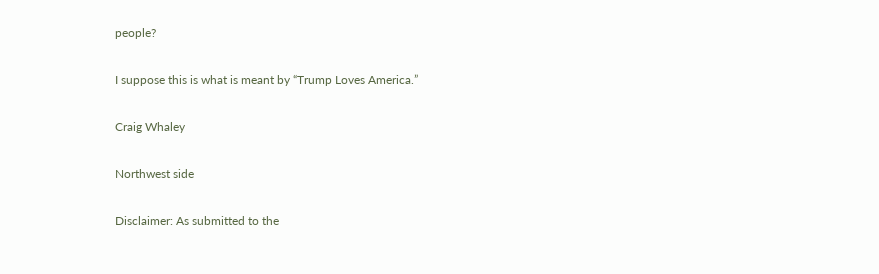people?

I suppose this is what is meant by “Trump Loves America.”

Craig Whaley

Northwest side

Disclaimer: As submitted to the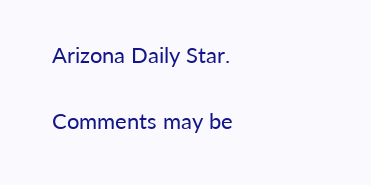Arizona Daily Star.

Comments may be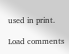used in print.

Load comments